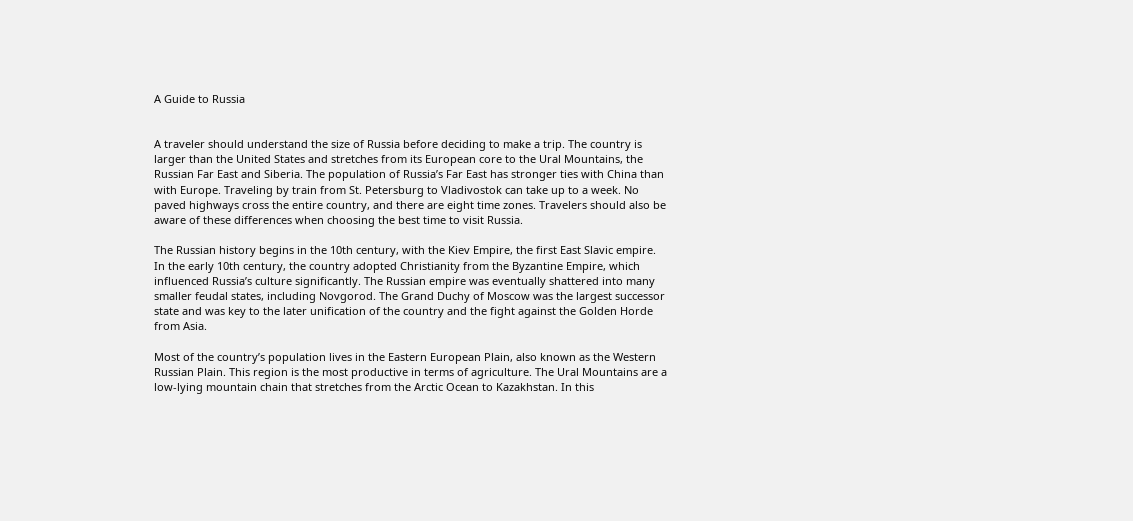A Guide to Russia


A traveler should understand the size of Russia before deciding to make a trip. The country is larger than the United States and stretches from its European core to the Ural Mountains, the Russian Far East and Siberia. The population of Russia’s Far East has stronger ties with China than with Europe. Traveling by train from St. Petersburg to Vladivostok can take up to a week. No paved highways cross the entire country, and there are eight time zones. Travelers should also be aware of these differences when choosing the best time to visit Russia.

The Russian history begins in the 10th century, with the Kiev Empire, the first East Slavic empire. In the early 10th century, the country adopted Christianity from the Byzantine Empire, which influenced Russia’s culture significantly. The Russian empire was eventually shattered into many smaller feudal states, including Novgorod. The Grand Duchy of Moscow was the largest successor state and was key to the later unification of the country and the fight against the Golden Horde from Asia.

Most of the country’s population lives in the Eastern European Plain, also known as the Western Russian Plain. This region is the most productive in terms of agriculture. The Ural Mountains are a low-lying mountain chain that stretches from the Arctic Ocean to Kazakhstan. In this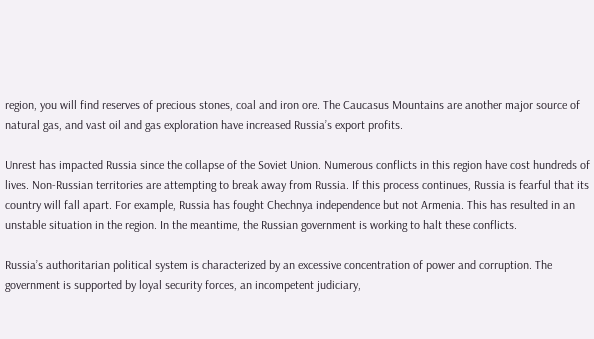region, you will find reserves of precious stones, coal and iron ore. The Caucasus Mountains are another major source of natural gas, and vast oil and gas exploration have increased Russia’s export profits.

Unrest has impacted Russia since the collapse of the Soviet Union. Numerous conflicts in this region have cost hundreds of lives. Non-Russian territories are attempting to break away from Russia. If this process continues, Russia is fearful that its country will fall apart. For example, Russia has fought Chechnya independence but not Armenia. This has resulted in an unstable situation in the region. In the meantime, the Russian government is working to halt these conflicts.

Russia’s authoritarian political system is characterized by an excessive concentration of power and corruption. The government is supported by loyal security forces, an incompetent judiciary,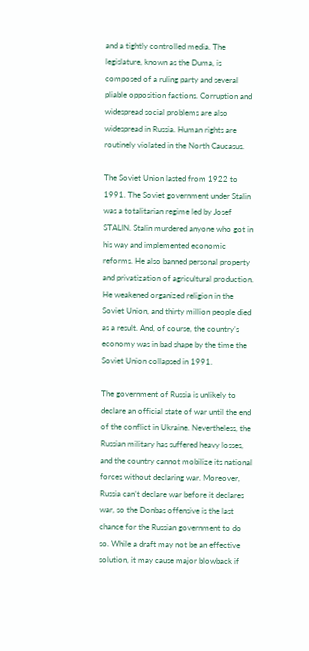and a tightly controlled media. The legislature, known as the Duma, is composed of a ruling party and several pliable opposition factions. Corruption and widespread social problems are also widespread in Russia. Human rights are routinely violated in the North Caucasus.

The Soviet Union lasted from 1922 to 1991. The Soviet government under Stalin was a totalitarian regime led by Josef STALIN. Stalin murdered anyone who got in his way and implemented economic reforms. He also banned personal property and privatization of agricultural production. He weakened organized religion in the Soviet Union, and thirty million people died as a result. And, of course, the country’s economy was in bad shape by the time the Soviet Union collapsed in 1991.

The government of Russia is unlikely to declare an official state of war until the end of the conflict in Ukraine. Nevertheless, the Russian military has suffered heavy losses, and the country cannot mobilize its national forces without declaring war. Moreover, Russia can’t declare war before it declares war, so the Donbas offensive is the last chance for the Russian government to do so. While a draft may not be an effective solution, it may cause major blowback if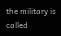the military is called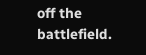off the battlefield.